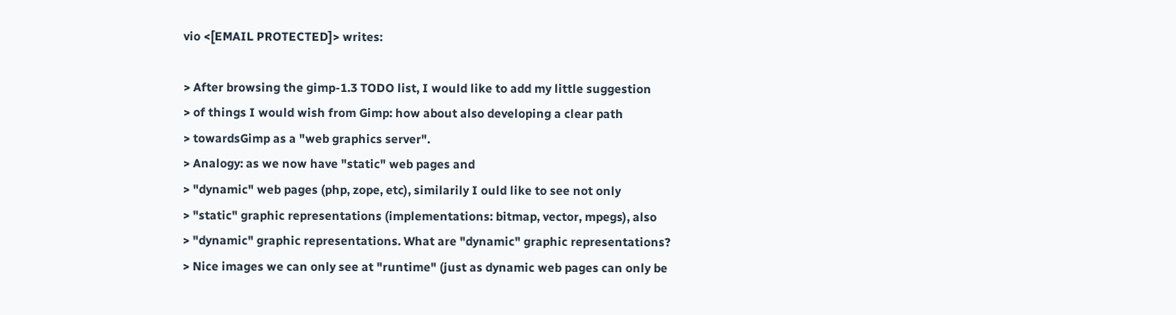vio <[EMAIL PROTECTED]> writes:

> After browsing the gimp-1.3 TODO list, I would like to add my little suggestion
> of things I would wish from Gimp: how about also developing a clear path
> towardsGimp as a "web graphics server".
> Analogy: as we now have "static" web pages and
> "dynamic" web pages (php, zope, etc), similarily I ould like to see not only
> "static" graphic representations (implementations: bitmap, vector, mpegs), also
> "dynamic" graphic representations. What are "dynamic" graphic representations?
> Nice images we can only see at "runtime" (just as dynamic web pages can only be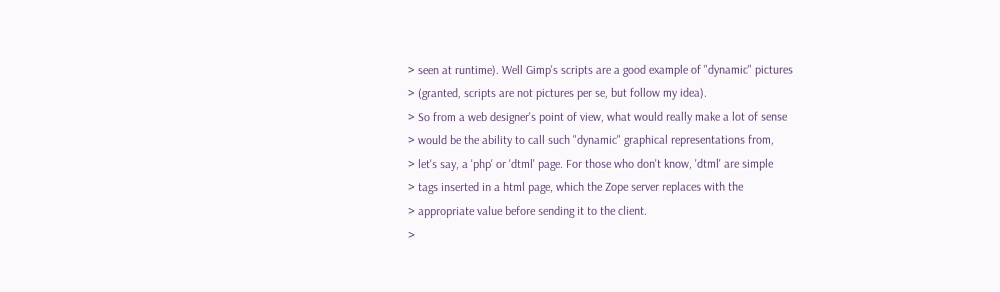> seen at runtime). Well Gimp's scripts are a good example of "dynamic" pictures
> (granted, scripts are not pictures per se, but follow my idea).
> So from a web designer's point of view, what would really make a lot of sense
> would be the ability to call such "dynamic" graphical representations from,
> let's say, a 'php' or 'dtml' page. For those who don't know, 'dtml' are simple
> tags inserted in a html page, which the Zope server replaces with the
> appropriate value before sending it to the client.
>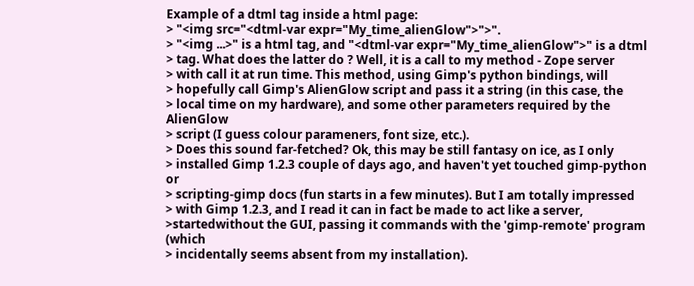Example of a dtml tag inside a html page:
> "<img src="<dtml-var expr="My_time_alienGlow">">".
> "<img ...>" is a html tag, and "<dtml-var expr="My_time_alienGlow">" is a dtml
> tag. What does the latter do ? Well, it is a call to my method - Zope server
> with call it at run time. This method, using Gimp's python bindings, will
> hopefully call Gimp's AlienGlow script and pass it a string (in this case, the
> local time on my hardware), and some other parameters required by the AlienGlow
> script (I guess colour parameners, font size, etc.).
> Does this sound far-fetched? Ok, this may be still fantasy on ice, as I only
> installed Gimp 1.2.3 couple of days ago, and haven't yet touched gimp-python or
> scripting-gimp docs (fun starts in a few minutes). But I am totally impressed
> with Gimp 1.2.3, and I read it can in fact be made to act like a server,
>startedwithout the GUI, passing it commands with the 'gimp-remote' program (which
> incidentally seems absent from my installation).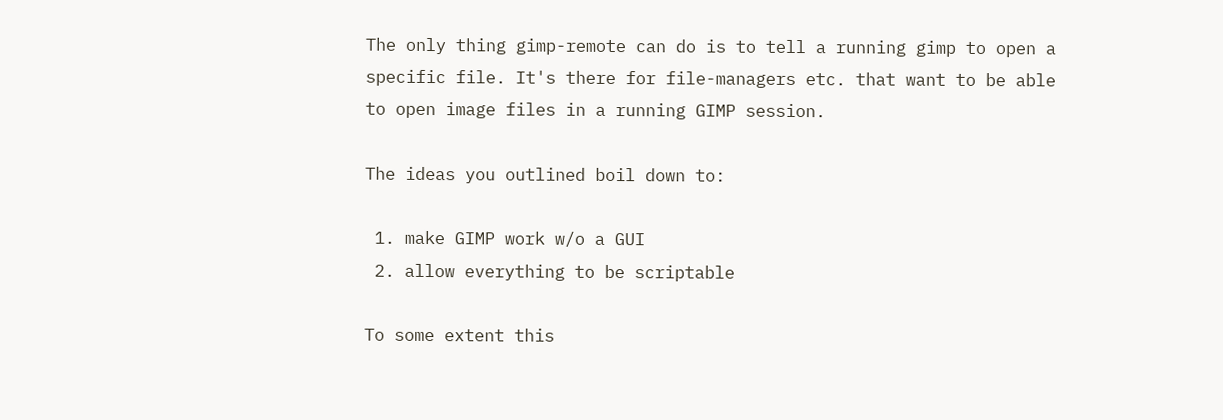The only thing gimp-remote can do is to tell a running gimp to open a
specific file. It's there for file-managers etc. that want to be able
to open image files in a running GIMP session.

The ideas you outlined boil down to:

 1. make GIMP work w/o a GUI
 2. allow everything to be scriptable

To some extent this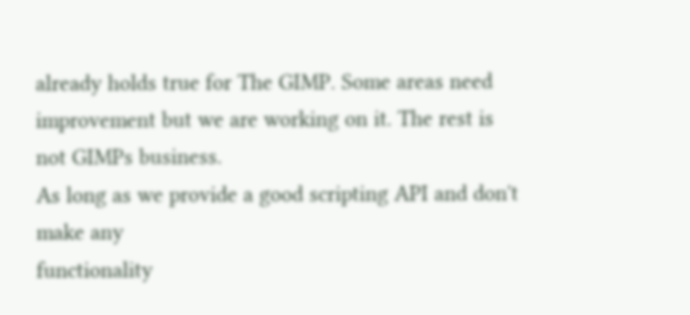already holds true for The GIMP. Some areas need
improvement but we are working on it. The rest is not GIMPs business.
As long as we provide a good scripting API and don't make any
functionality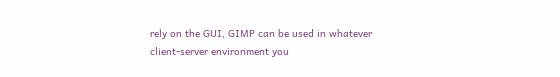rely on the GUI, GIMP can be used in whatever
client-server environment you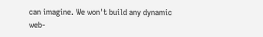can imagine. We won't build any dynamic
web-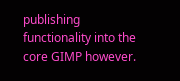publishing functionality into the core GIMP however.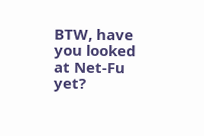BTW, have you looked at Net-Fu yet?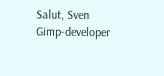Salut, Sven
Gimp-developer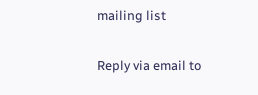mailing list

Reply via email to